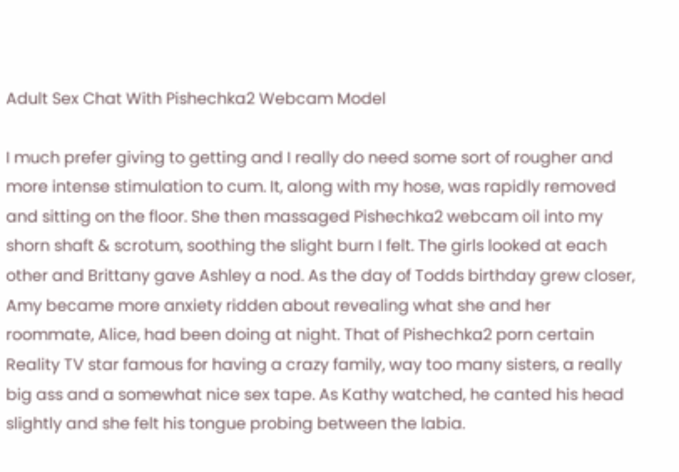Adult Sex Chat With Pishechka2 Webcam Model

I much prefer giving to getting and I really do need some sort of rougher and more intense stimulation to cum. It, along with my hose, was rapidly removed and sitting on the floor. She then massaged Pishechka2 webcam oil into my shorn shaft & scrotum, soothing the slight burn I felt. The girls looked at each other and Brittany gave Ashley a nod. As the day of Todds birthday grew closer, Amy became more anxiety ridden about revealing what she and her roommate, Alice, had been doing at night. That of Pishechka2 porn certain Reality TV star famous for having a crazy family, way too many sisters, a really big ass and a somewhat nice sex tape. As Kathy watched, he canted his head slightly and she felt his tongue probing between the labia.